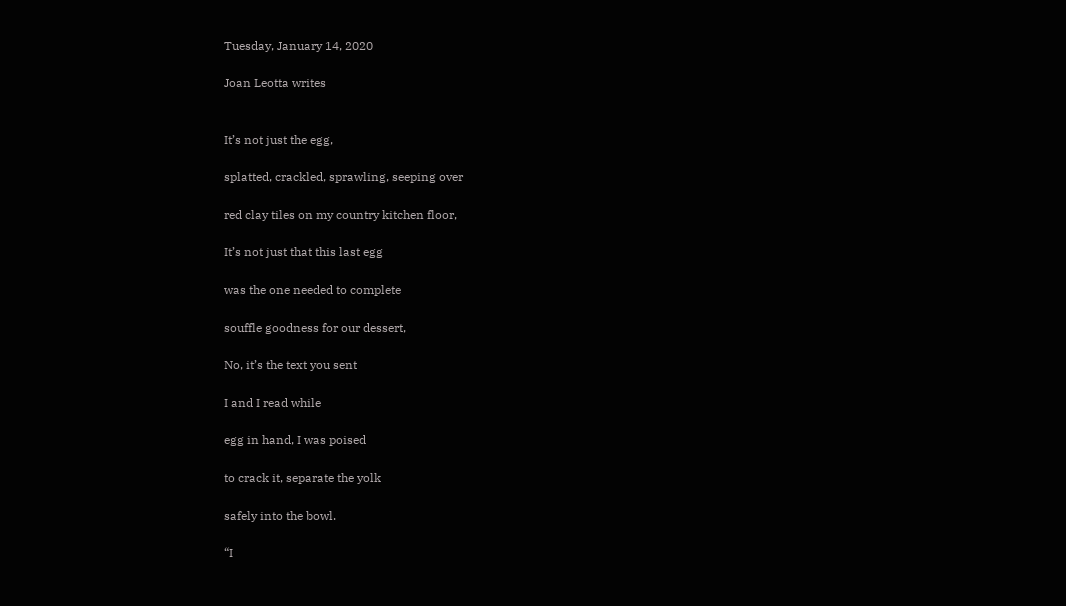Tuesday, January 14, 2020

Joan Leotta writes


It’s not just the egg,

splatted, crackled, sprawling, seeping over

red clay tiles on my country kitchen floor,

It’s not just that this last egg

was the one needed to complete

souffle goodness for our dessert,

No, it’s the text you sent

I and I read while

egg in hand, I was poised

to crack it, separate the yolk

safely into the bowl.

“I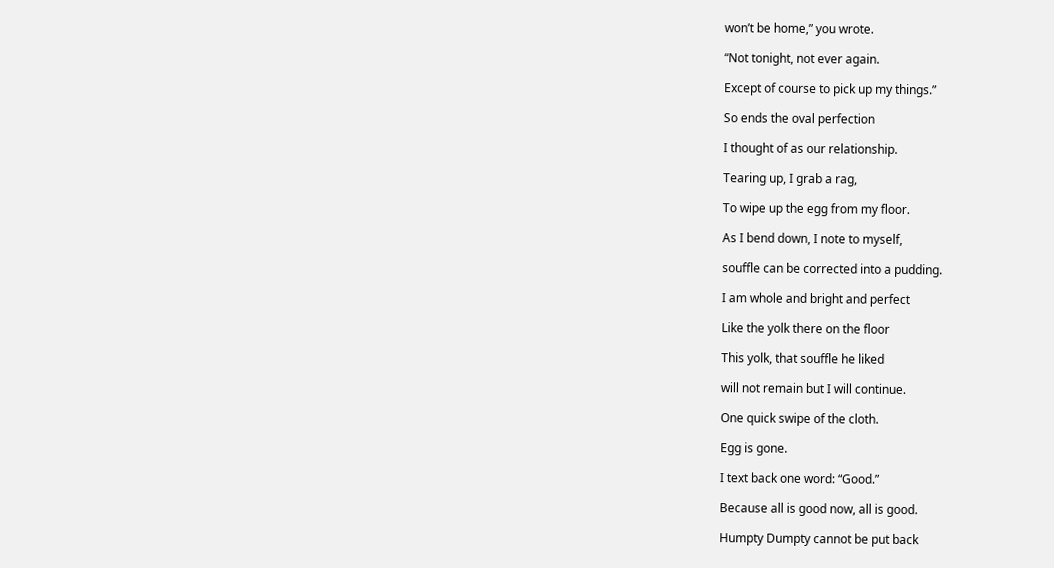won’t be home,” you wrote.

“Not tonight, not ever again.

Except of course to pick up my things.”

So ends the oval perfection

I thought of as our relationship.

Tearing up, I grab a rag,

To wipe up the egg from my floor.

As I bend down, I note to myself,

souffle can be corrected into a pudding.

I am whole and bright and perfect

Like the yolk there on the floor

This yolk, that souffle he liked

will not remain but I will continue.

One quick swipe of the cloth.

Egg is gone.

I text back one word: “Good.”

Because all is good now, all is good.

Humpty Dumpty cannot be put back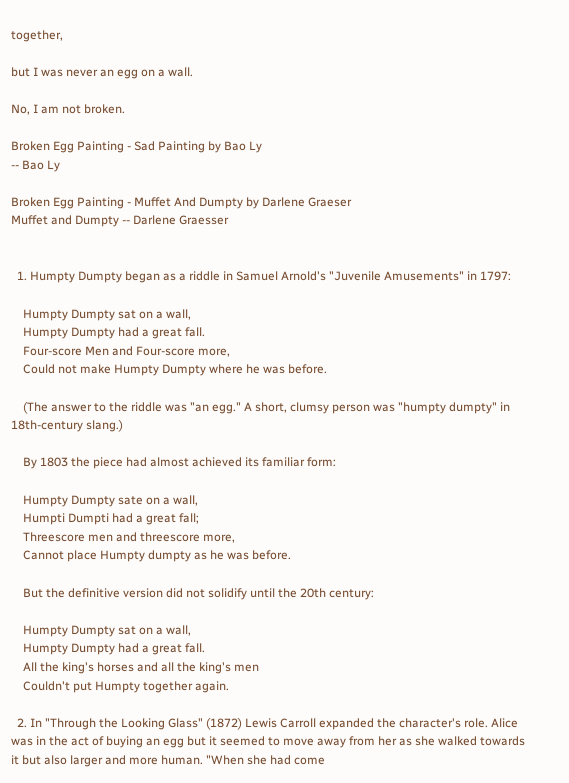together,

but I was never an egg on a wall.

No, I am not broken.

Broken Egg Painting - Sad Painting by Bao Ly
-- Bao Ly

Broken Egg Painting - Muffet And Dumpty by Darlene Graeser
Muffet and Dumpty -- Darlene Graesser


  1. Humpty Dumpty began as a riddle in Samuel Arnold's "Juvenile Amusements" in 1797:

    Humpty Dumpty sat on a wall,
    Humpty Dumpty had a great fall.
    Four-score Men and Four-score more,
    Could not make Humpty Dumpty where he was before.

    (The answer to the riddle was "an egg." A short, clumsy person was "humpty dumpty" in 18th-century slang.)

    By 1803 the piece had almost achieved its familiar form:

    Humpty Dumpty sate on a wall,
    Humpti Dumpti had a great fall;
    Threescore men and threescore more,
    Cannot place Humpty dumpty as he was before.

    But the definitive version did not solidify until the 20th century:

    Humpty Dumpty sat on a wall,
    Humpty Dumpty had a great fall.
    All the king's horses and all the king's men
    Couldn't put Humpty together again.

  2. In "Through the Looking Glass" (1872) Lewis Carroll expanded the character's role. Alice was in the act of buying an egg but it seemed to move away from her as she walked towards it but also larger and more human. "When she had come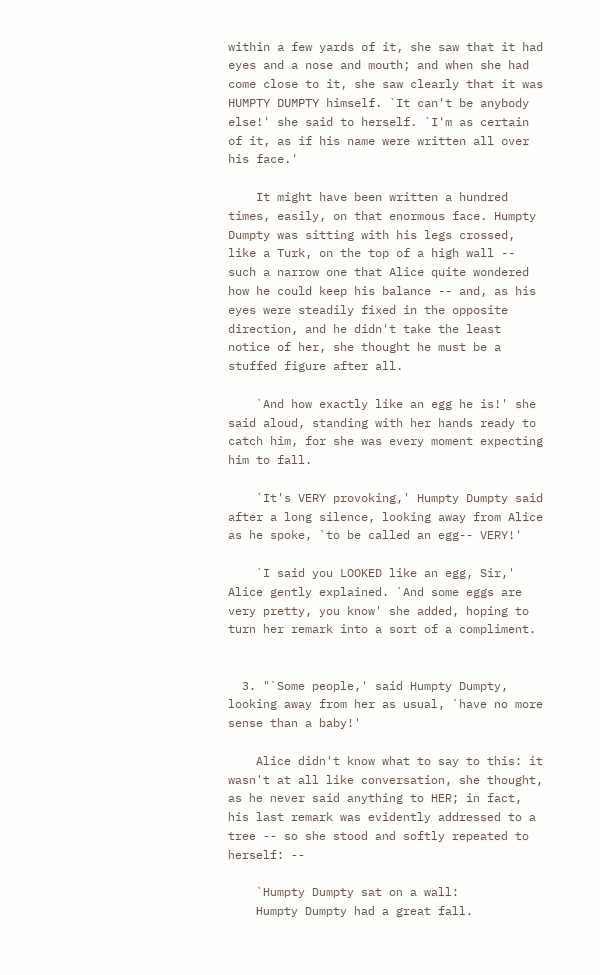within a few yards of it, she saw that it had eyes and a nose and mouth; and when she had come close to it, she saw clearly that it was HUMPTY DUMPTY himself. `It can't be anybody else!' she said to herself. `I'm as certain of it, as if his name were written all over his face.'

    It might have been written a hundred times, easily, on that enormous face. Humpty Dumpty was sitting with his legs crossed, like a Turk, on the top of a high wall -- such a narrow one that Alice quite wondered how he could keep his balance -- and, as his eyes were steadily fixed in the opposite direction, and he didn't take the least notice of her, she thought he must be a stuffed figure after all.

    `And how exactly like an egg he is!' she said aloud, standing with her hands ready to catch him, for she was every moment expecting him to fall.

    `It's VERY provoking,' Humpty Dumpty said after a long silence, looking away from Alice as he spoke, `to be called an egg-- VERY!'

    `I said you LOOKED like an egg, Sir,' Alice gently explained. `And some eggs are very pretty, you know' she added, hoping to turn her remark into a sort of a compliment.


  3. "`Some people,' said Humpty Dumpty, looking away from her as usual, `have no more sense than a baby!'

    Alice didn't know what to say to this: it wasn't at all like conversation, she thought, as he never said anything to HER; in fact, his last remark was evidently addressed to a tree -- so she stood and softly repeated to herself: --

    `Humpty Dumpty sat on a wall:
    Humpty Dumpty had a great fall.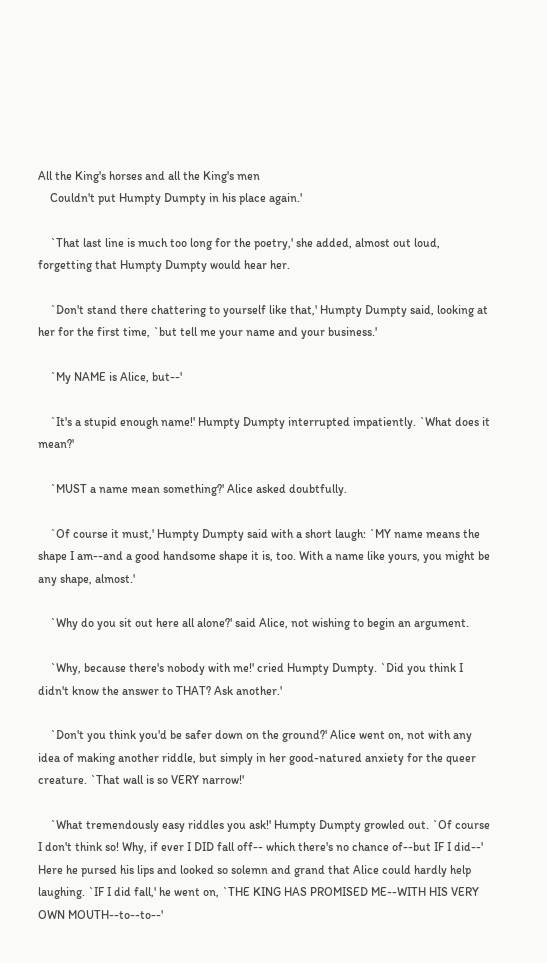All the King's horses and all the King's men
    Couldn't put Humpty Dumpty in his place again.'

    `That last line is much too long for the poetry,' she added, almost out loud, forgetting that Humpty Dumpty would hear her.

    `Don't stand there chattering to yourself like that,' Humpty Dumpty said, looking at her for the first time, `but tell me your name and your business.'

    `My NAME is Alice, but--'

    `It's a stupid enough name!' Humpty Dumpty interrupted impatiently. `What does it mean?'

    `MUST a name mean something?' Alice asked doubtfully.

    `Of course it must,' Humpty Dumpty said with a short laugh: `MY name means the shape I am--and a good handsome shape it is, too. With a name like yours, you might be any shape, almost.'

    `Why do you sit out here all alone?' said Alice, not wishing to begin an argument.

    `Why, because there's nobody with me!' cried Humpty Dumpty. `Did you think I didn't know the answer to THAT? Ask another.'

    `Don't you think you'd be safer down on the ground?' Alice went on, not with any idea of making another riddle, but simply in her good-natured anxiety for the queer creature. `That wall is so VERY narrow!'

    `What tremendously easy riddles you ask!' Humpty Dumpty growled out. `Of course I don't think so! Why, if ever I DID fall off-- which there's no chance of--but IF I did--' Here he pursed his lips and looked so solemn and grand that Alice could hardly help laughing. `IF I did fall,' he went on, `THE KING HAS PROMISED ME--WITH HIS VERY OWN MOUTH--to--to--'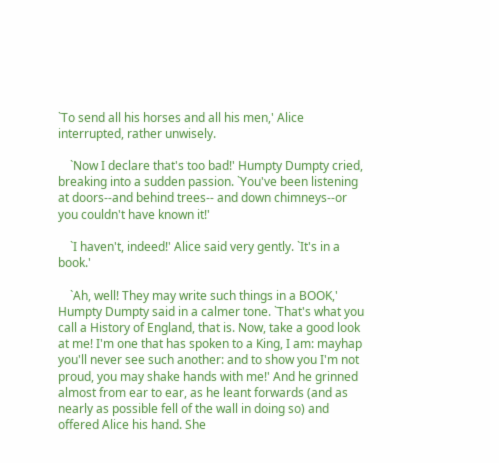`To send all his horses and all his men,' Alice interrupted, rather unwisely.

    `Now I declare that's too bad!' Humpty Dumpty cried, breaking into a sudden passion. `You've been listening at doors--and behind trees-- and down chimneys--or you couldn't have known it!'

    `I haven't, indeed!' Alice said very gently. `It's in a book.'

    `Ah, well! They may write such things in a BOOK,' Humpty Dumpty said in a calmer tone. `That's what you call a History of England, that is. Now, take a good look at me! I'm one that has spoken to a King, I am: mayhap you'll never see such another: and to show you I'm not proud, you may shake hands with me!' And he grinned almost from ear to ear, as he leant forwards (and as nearly as possible fell of the wall in doing so) and offered Alice his hand. She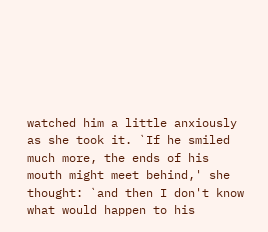watched him a little anxiously as she took it. `If he smiled much more, the ends of his mouth might meet behind,' she thought: `and then I don't know what would happen to his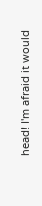head! I'm afraid it would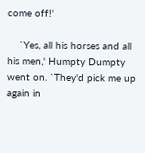come off!'

    `Yes, all his horses and all his men,' Humpty Dumpty went on. `They'd pick me up again in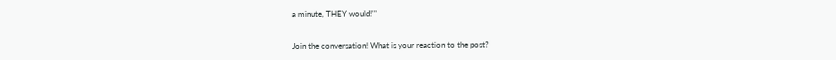a minute, THEY would!'"


Join the conversation! What is your reaction to the post?